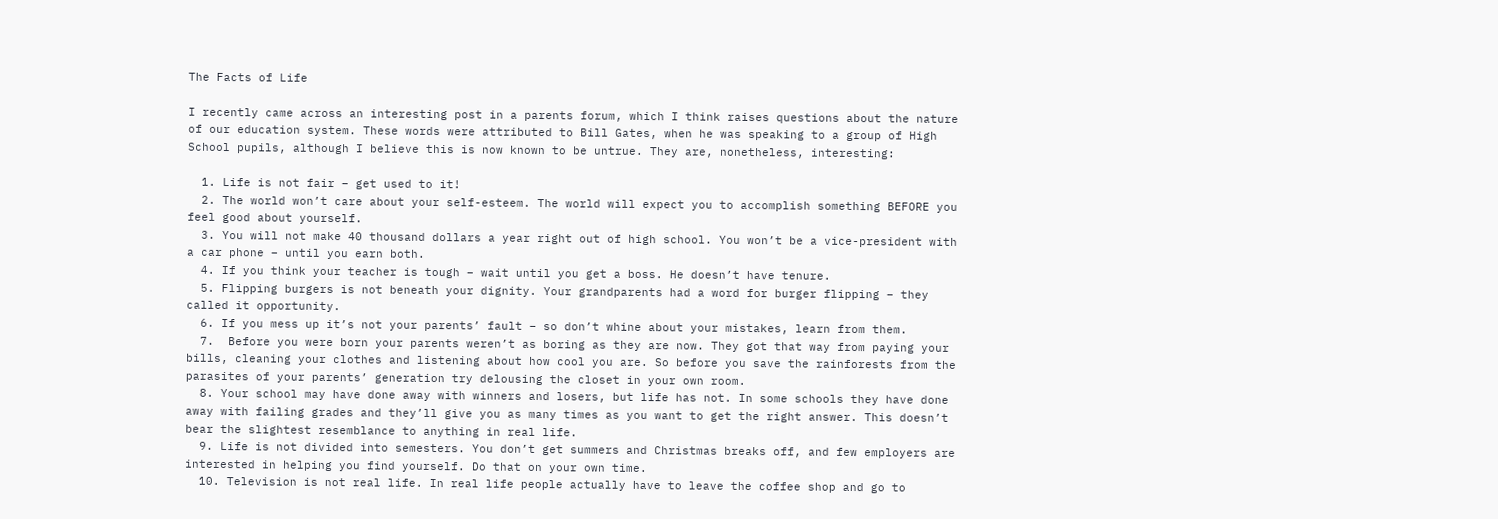The Facts of Life

I recently came across an interesting post in a parents forum, which I think raises questions about the nature of our education system. These words were attributed to Bill Gates, when he was speaking to a group of High School pupils, although I believe this is now known to be untrue. They are, nonetheless, interesting:

  1. Life is not fair – get used to it!
  2. The world won’t care about your self-esteem. The world will expect you to accomplish something BEFORE you feel good about yourself.
  3. You will not make 40 thousand dollars a year right out of high school. You won’t be a vice-president with a car phone – until you earn both.
  4. If you think your teacher is tough – wait until you get a boss. He doesn’t have tenure.
  5. Flipping burgers is not beneath your dignity. Your grandparents had a word for burger flipping – they called it opportunity.
  6. If you mess up it’s not your parents’ fault – so don’t whine about your mistakes, learn from them.
  7.  Before you were born your parents weren’t as boring as they are now. They got that way from paying your bills, cleaning your clothes and listening about how cool you are. So before you save the rainforests from the parasites of your parents’ generation try delousing the closet in your own room.
  8. Your school may have done away with winners and losers, but life has not. In some schools they have done away with failing grades and they’ll give you as many times as you want to get the right answer. This doesn’t bear the slightest resemblance to anything in real life.
  9. Life is not divided into semesters. You don’t get summers and Christmas breaks off, and few employers are interested in helping you find yourself. Do that on your own time.
  10. Television is not real life. In real life people actually have to leave the coffee shop and go to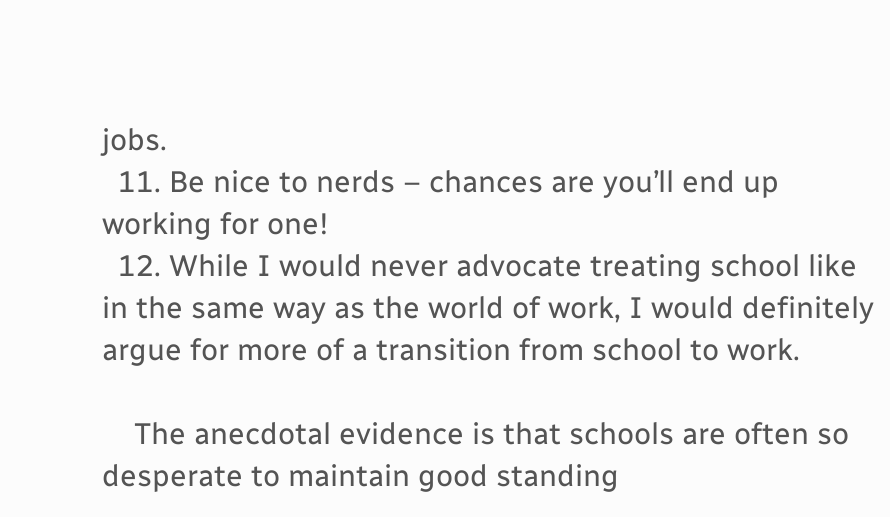jobs.
  11. Be nice to nerds – chances are you’ll end up working for one!
  12. While I would never advocate treating school like in the same way as the world of work, I would definitely argue for more of a transition from school to work.

    The anecdotal evidence is that schools are often so desperate to maintain good standing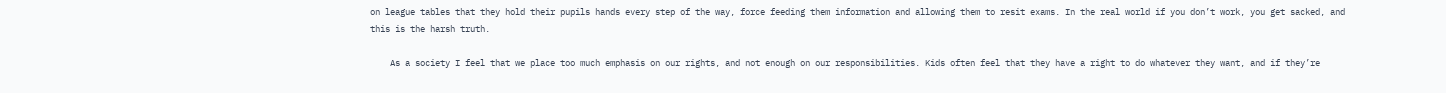on league tables that they hold their pupils hands every step of the way, force feeding them information and allowing them to resit exams. In the real world if you don’t work, you get sacked, and this is the harsh truth.

    As a society I feel that we place too much emphasis on our rights, and not enough on our responsibilities. Kids often feel that they have a right to do whatever they want, and if they’re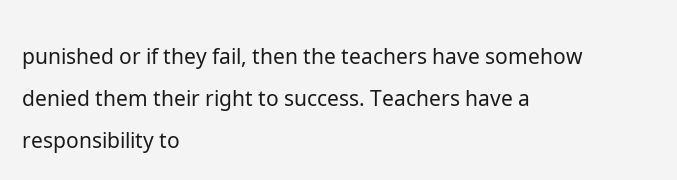punished or if they fail, then the teachers have somehow denied them their right to success. Teachers have a responsibility to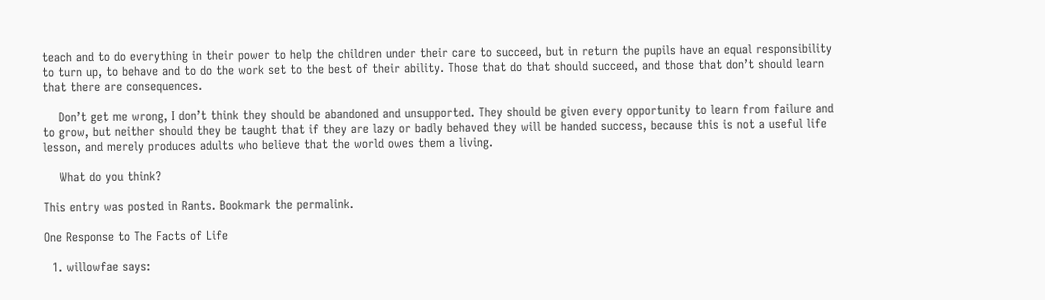teach and to do everything in their power to help the children under their care to succeed, but in return the pupils have an equal responsibility to turn up, to behave and to do the work set to the best of their ability. Those that do that should succeed, and those that don’t should learn that there are consequences.

    Don’t get me wrong, I don’t think they should be abandoned and unsupported. They should be given every opportunity to learn from failure and to grow, but neither should they be taught that if they are lazy or badly behaved they will be handed success, because this is not a useful life lesson, and merely produces adults who believe that the world owes them a living.

    What do you think?

This entry was posted in Rants. Bookmark the permalink.

One Response to The Facts of Life

  1. willowfae says: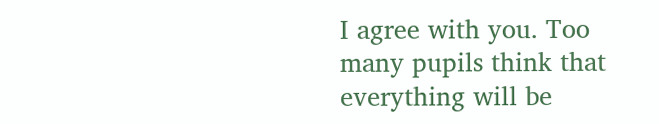I agree with you. Too many pupils think that everything will be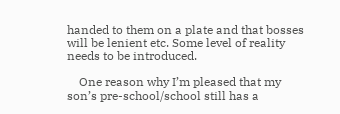handed to them on a plate and that bosses will be lenient etc. Some level of reality needs to be introduced.

    One reason why I’m pleased that my son’s pre-school/school still has a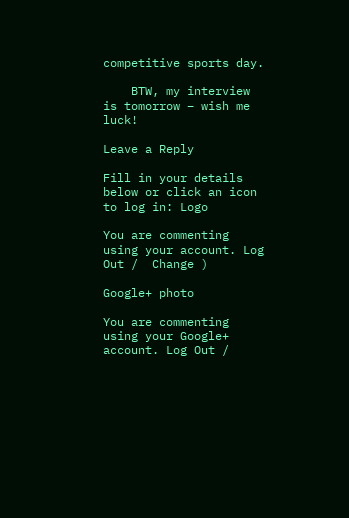competitive sports day.

    BTW, my interview is tomorrow – wish me luck!

Leave a Reply

Fill in your details below or click an icon to log in: Logo

You are commenting using your account. Log Out /  Change )

Google+ photo

You are commenting using your Google+ account. Log Out /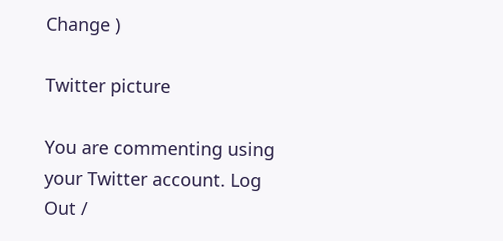Change )

Twitter picture

You are commenting using your Twitter account. Log Out /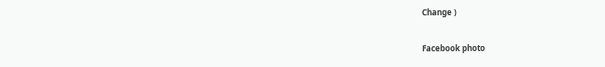Change )

Facebook photo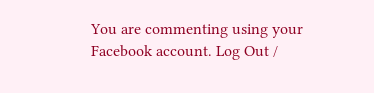You are commenting using your Facebook account. Log Out /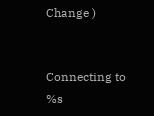Change )


Connecting to %s